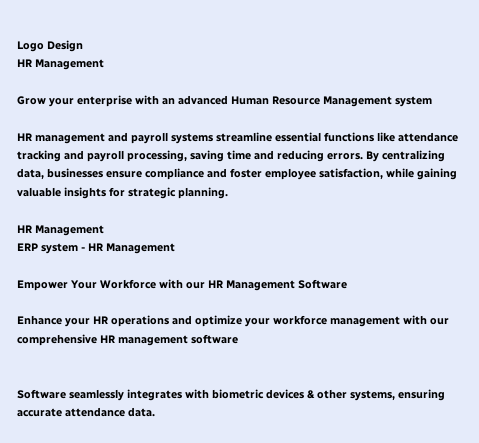Logo Design
HR Management

Grow your enterprise with an advanced Human Resource Management system

HR management and payroll systems streamline essential functions like attendance tracking and payroll processing, saving time and reducing errors. By centralizing data, businesses ensure compliance and foster employee satisfaction, while gaining valuable insights for strategic planning.

HR Management
ERP system - HR Management

Empower Your Workforce with our HR Management Software

Enhance your HR operations and optimize your workforce management with our comprehensive HR management software


Software seamlessly integrates with biometric devices & other systems, ensuring accurate attendance data.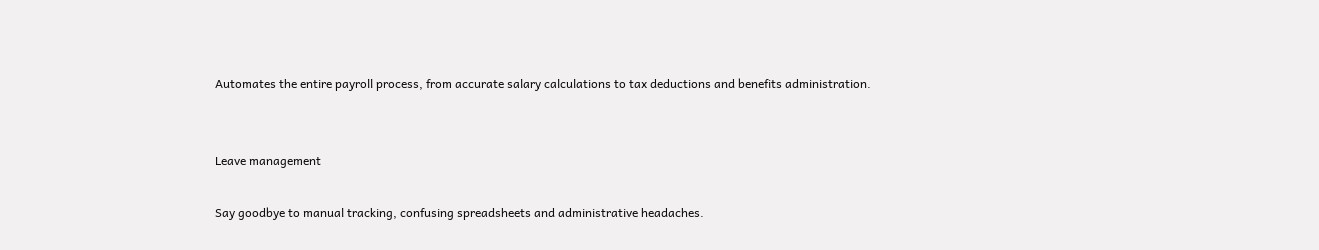Automates the entire payroll process, from accurate salary calculations to tax deductions and benefits administration.


Leave management

Say goodbye to manual tracking, confusing spreadsheets and administrative headaches.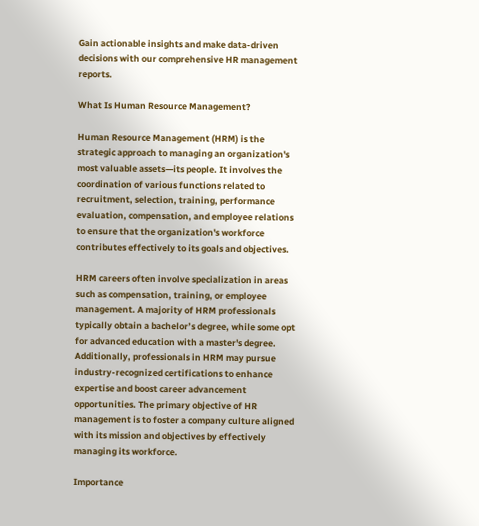Gain actionable insights and make data-driven decisions with our comprehensive HR management reports.

What Is Human Resource Management?

Human Resource Management (HRM) is the strategic approach to managing an organization's most valuable assets—its people. It involves the coordination of various functions related to recruitment, selection, training, performance evaluation, compensation, and employee relations to ensure that the organization's workforce contributes effectively to its goals and objectives.

HRM careers often involve specialization in areas such as compensation, training, or employee management. A majority of HRM professionals typically obtain a bachelor’s degree, while some opt for advanced education with a master's degree. Additionally, professionals in HRM may pursue industry-recognized certifications to enhance expertise and boost career advancement opportunities. The primary objective of HR management is to foster a company culture aligned with its mission and objectives by effectively managing its workforce.

Importance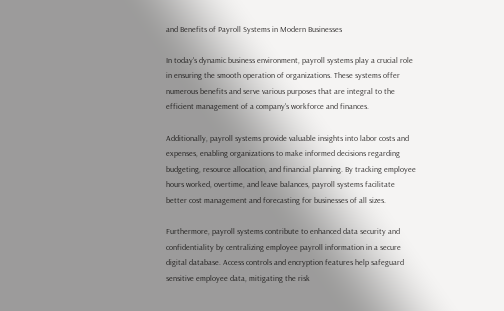and Benefits of Payroll Systems in Modern Businesses

In today's dynamic business environment, payroll systems play a crucial role in ensuring the smooth operation of organizations. These systems offer numerous benefits and serve various purposes that are integral to the efficient management of a company's workforce and finances.

Additionally, payroll systems provide valuable insights into labor costs and expenses, enabling organizations to make informed decisions regarding budgeting, resource allocation, and financial planning. By tracking employee hours worked, overtime, and leave balances, payroll systems facilitate better cost management and forecasting for businesses of all sizes.

Furthermore, payroll systems contribute to enhanced data security and confidentiality by centralizing employee payroll information in a secure digital database. Access controls and encryption features help safeguard sensitive employee data, mitigating the risk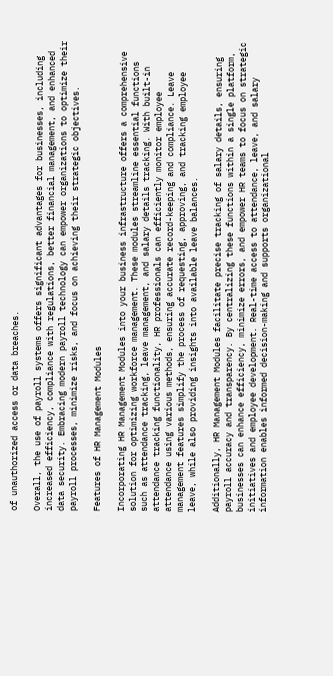of unauthorized access or data breaches.

Overall, the use of payroll systems offers significant advantages for businesses, including increased efficiency, compliance with regulations, better financial management, and enhanced data security. Embracing modern payroll technology can empower organizations to optimize their payroll processes, minimize risks, and focus on achieving their strategic objectives.

Features of HR Management Modules

Incorporating HR Management Modules into your business infrastructure offers a comprehensive solution for optimizing workforce management. These modules streamline essential functions such as attendance tracking, leave management, and salary details tracking. With built-in attendance tracking functionality, HR professionals can efficiently monitor employee attendance using various methods, ensuring accurate record-keeping and compliance. Leave management features simplify the process of requesting, approving, and tracking employee leave, while also providing insights into available leave balances.

Additionally, HR Management Modules facilitate precise tracking of salary details, ensuring payroll accuracy and transparency. By centralizing these functions within a single platform, businesses can enhance efficiency, minimize errors, and empower HR teams to focus on strategic initiatives and employee development. Real-time access to attendance, leave, and salary information enables informed decision-making and supports organizational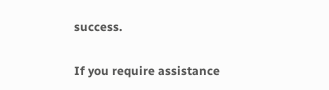success.

If you require assistance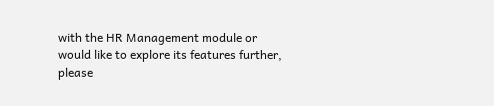with the HR Management module or would like to explore its features further, please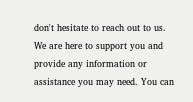don't hesitate to reach out to us. We are here to support you and provide any information or assistance you may need. You can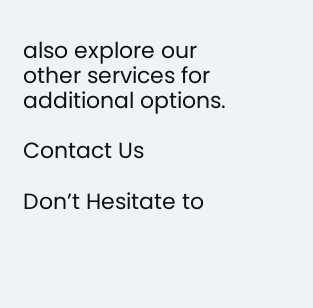also explore our other services for additional options.

Contact Us

Don’t Hesitate to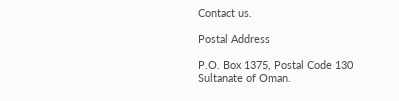Contact us.

Postal Address

P.O. Box 1375, Postal Code 130 Sultanate of Oman.